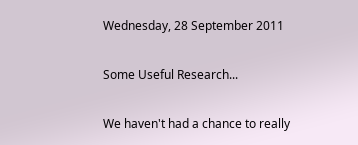Wednesday, 28 September 2011

Some Useful Research...

We haven't had a chance to really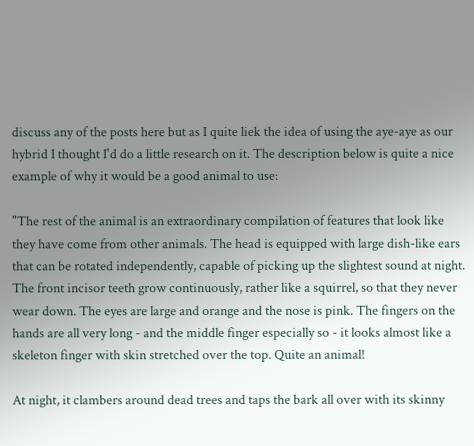discuss any of the posts here but as I quite liek the idea of using the aye-aye as our hybrid I thought I'd do a little research on it. The description below is quite a nice example of why it would be a good animal to use:

"The rest of the animal is an extraordinary compilation of features that look like they have come from other animals. The head is equipped with large dish-like ears that can be rotated independently, capable of picking up the slightest sound at night. The front incisor teeth grow continuously, rather like a squirrel, so that they never wear down. The eyes are large and orange and the nose is pink. The fingers on the hands are all very long - and the middle finger especially so - it looks almost like a skeleton finger with skin stretched over the top. Quite an animal!

At night, it clambers around dead trees and taps the bark all over with its skinny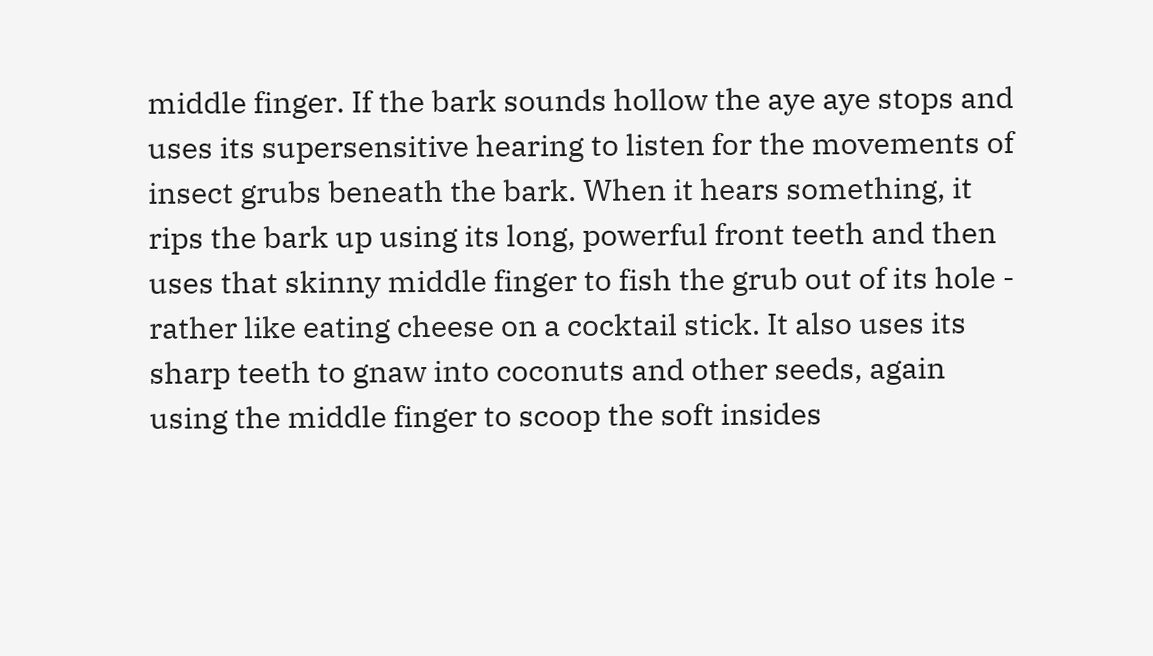middle finger. If the bark sounds hollow the aye aye stops and uses its supersensitive hearing to listen for the movements of insect grubs beneath the bark. When it hears something, it rips the bark up using its long, powerful front teeth and then uses that skinny middle finger to fish the grub out of its hole - rather like eating cheese on a cocktail stick. It also uses its sharp teeth to gnaw into coconuts and other seeds, again using the middle finger to scoop the soft insides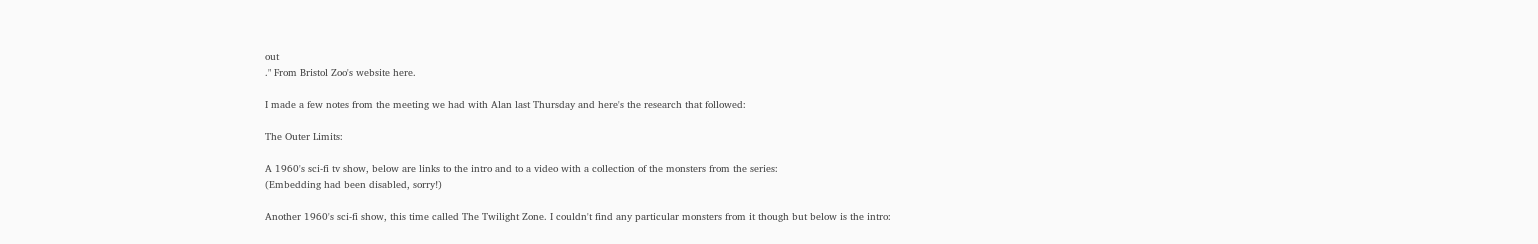out
." From Bristol Zoo's website here.

I made a few notes from the meeting we had with Alan last Thursday and here's the research that followed:

The Outer Limits:

A 1960's sci-fi tv show, below are links to the intro and to a video with a collection of the monsters from the series:
(Embedding had been disabled, sorry!)

Another 1960's sci-fi show, this time called The Twilight Zone. I couldn't find any particular monsters from it though but below is the intro: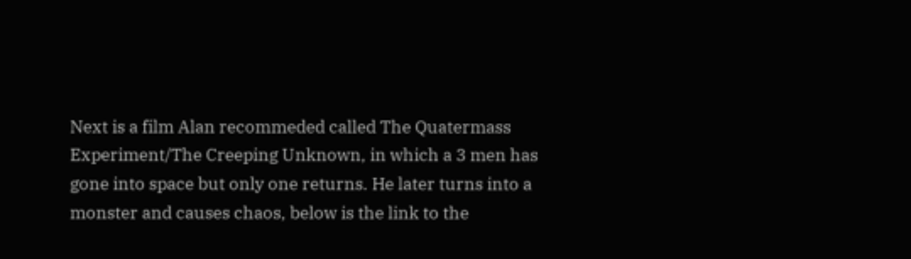Next is a film Alan recommeded called The Quatermass Experiment/The Creeping Unknown, in which a 3 men has gone into space but only one returns. He later turns into a monster and causes chaos, below is the link to the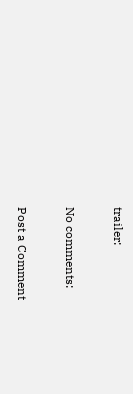trailer:

No comments:

Post a Comment